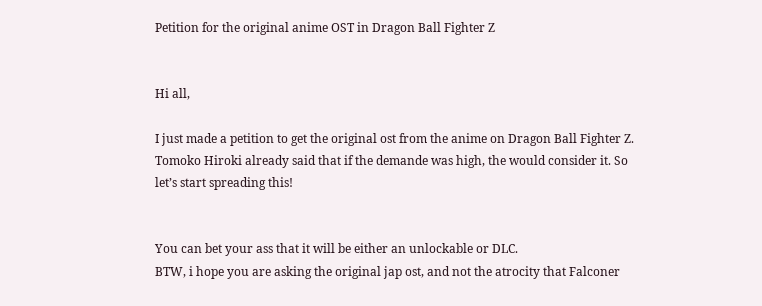Petition for the original anime OST in Dragon Ball Fighter Z


Hi all,

I just made a petition to get the original ost from the anime on Dragon Ball Fighter Z. Tomoko Hiroki already said that if the demande was high, the would consider it. So let’s start spreading this!


You can bet your ass that it will be either an unlockable or DLC.
BTW, i hope you are asking the original jap ost, and not the atrocity that Falconer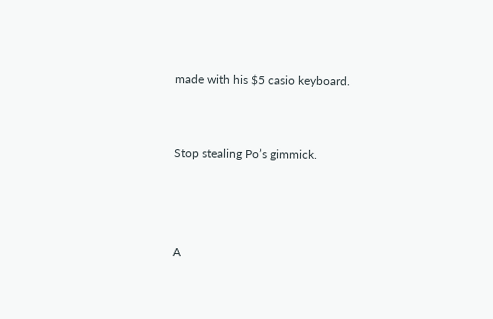made with his $5 casio keyboard.


Stop stealing Po’s gimmick.



A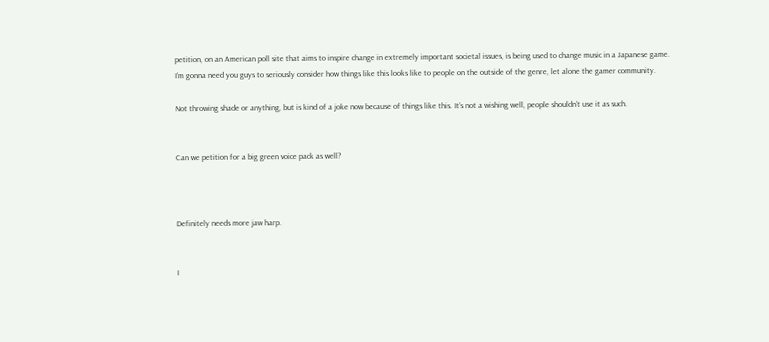petition, on an American poll site that aims to inspire change in extremely important societal issues, is being used to change music in a Japanese game. I’m gonna need you guys to seriously consider how things like this looks like to people on the outside of the genre, let alone the gamer community.

Not throwing shade or anything, but is kind of a joke now because of things like this. It’s not a wishing well, people shouldn’t use it as such.


Can we petition for a big green voice pack as well?



Definitely needs more jaw harp.


I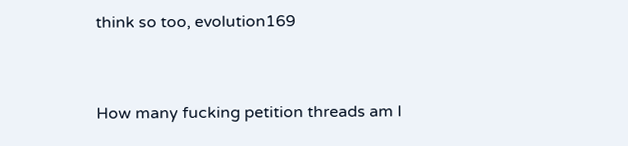think so too, evolution169


How many fucking petition threads am I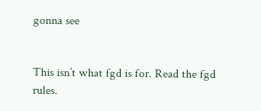gonna see


This isn’t what fgd is for. Read the fgd rules.